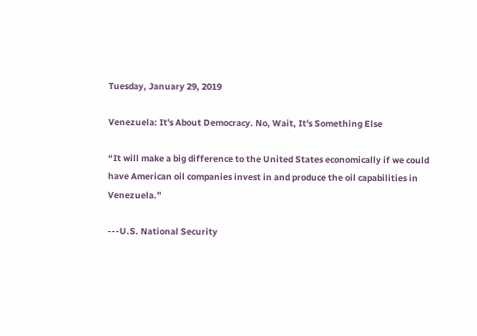Tuesday, January 29, 2019

Venezuela: It's About Democracy. No, Wait, It's Something Else

“It will make a big difference to the United States economically if we could have American oil companies invest in and produce the oil capabilities in Venezuela.”

---U.S. National Security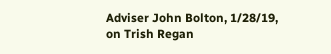Adviser John Bolton, 1/28/19, on Trish Regan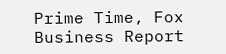Prime Time, Fox Business Report